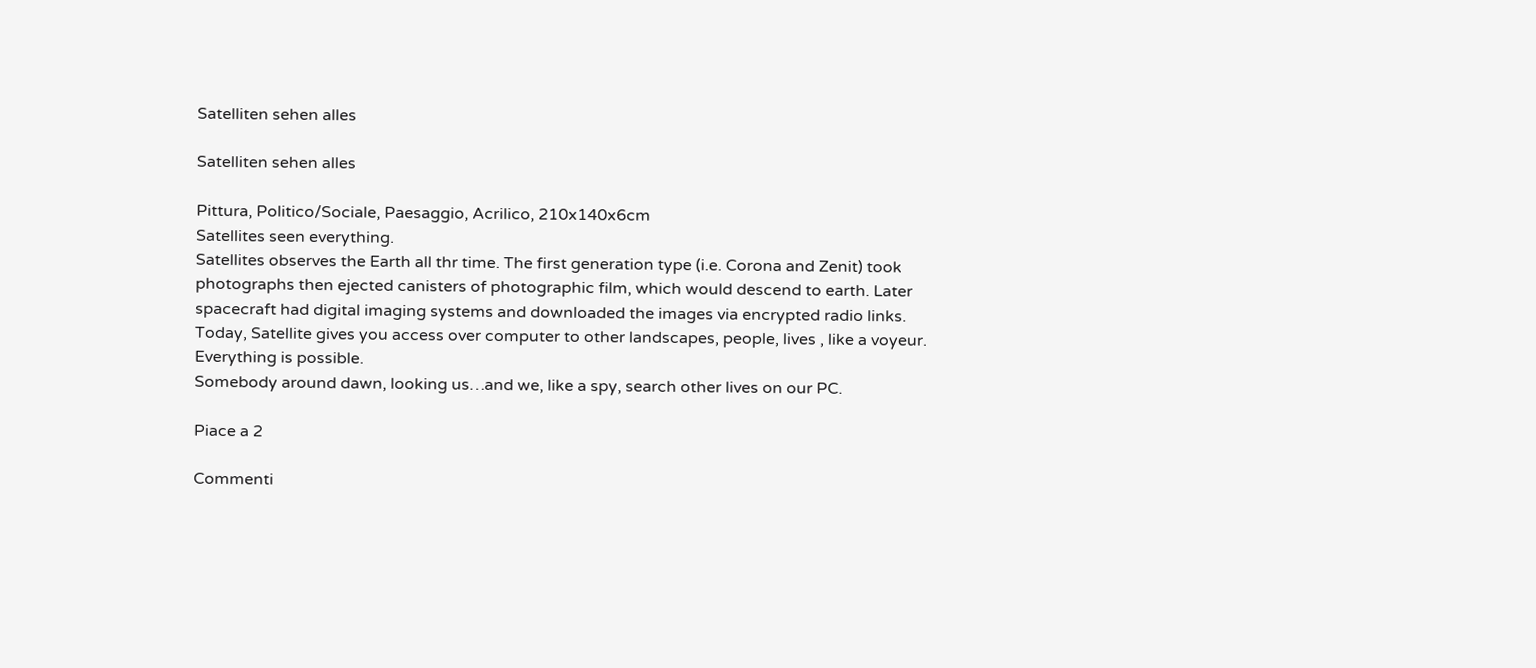Satelliten sehen alles

Satelliten sehen alles

Pittura, Politico/Sociale, Paesaggio, Acrilico, 210x140x6cm
Satellites seen everything.
Satellites observes the Earth all thr time. The first generation type (i.e. Corona and Zenit) took photographs then ejected canisters of photographic film, which would descend to earth. Later spacecraft had digital imaging systems and downloaded the images via encrypted radio links.
Today, Satellite gives you access over computer to other landscapes, people, lives , like a voyeur. Everything is possible.
Somebody around dawn, looking us…and we, like a spy, search other lives on our PC.

Piace a 2

Commenti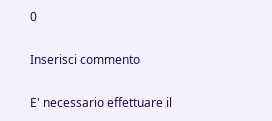0

Inserisci commento

E' necessario effettuare il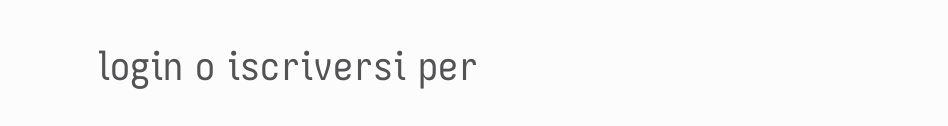login o iscriversi per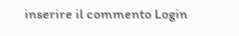inserire il commento Login